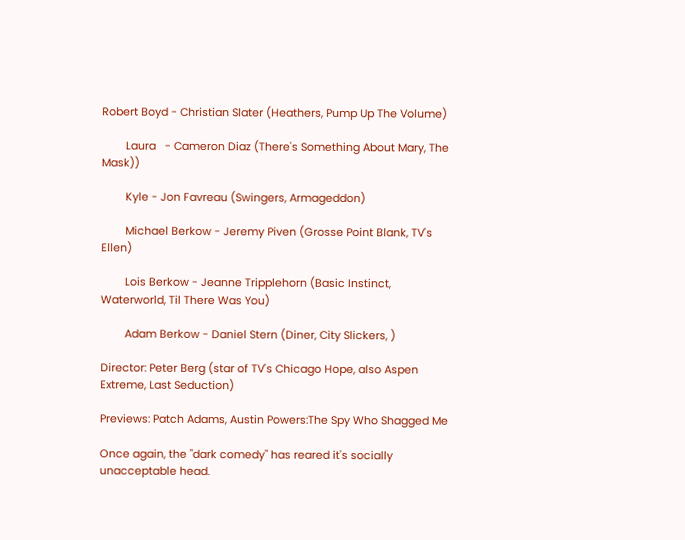Robert Boyd - Christian Slater (Heathers, Pump Up The Volume)

        Laura   - Cameron Diaz (There's Something About Mary, The Mask))

        Kyle - Jon Favreau (Swingers, Armageddon)

        Michael Berkow - Jeremy Piven (Grosse Point Blank, TV's Ellen)

        Lois Berkow - Jeanne Tripplehorn (Basic Instinct, Waterworld, Til There Was You)

        Adam Berkow - Daniel Stern (Diner, City Slickers, )

Director: Peter Berg (star of TV's Chicago Hope, also Aspen Extreme, Last Seduction)

Previews: Patch Adams, Austin Powers:The Spy Who Shagged Me

Once again, the "dark comedy" has reared it's socially unacceptable head.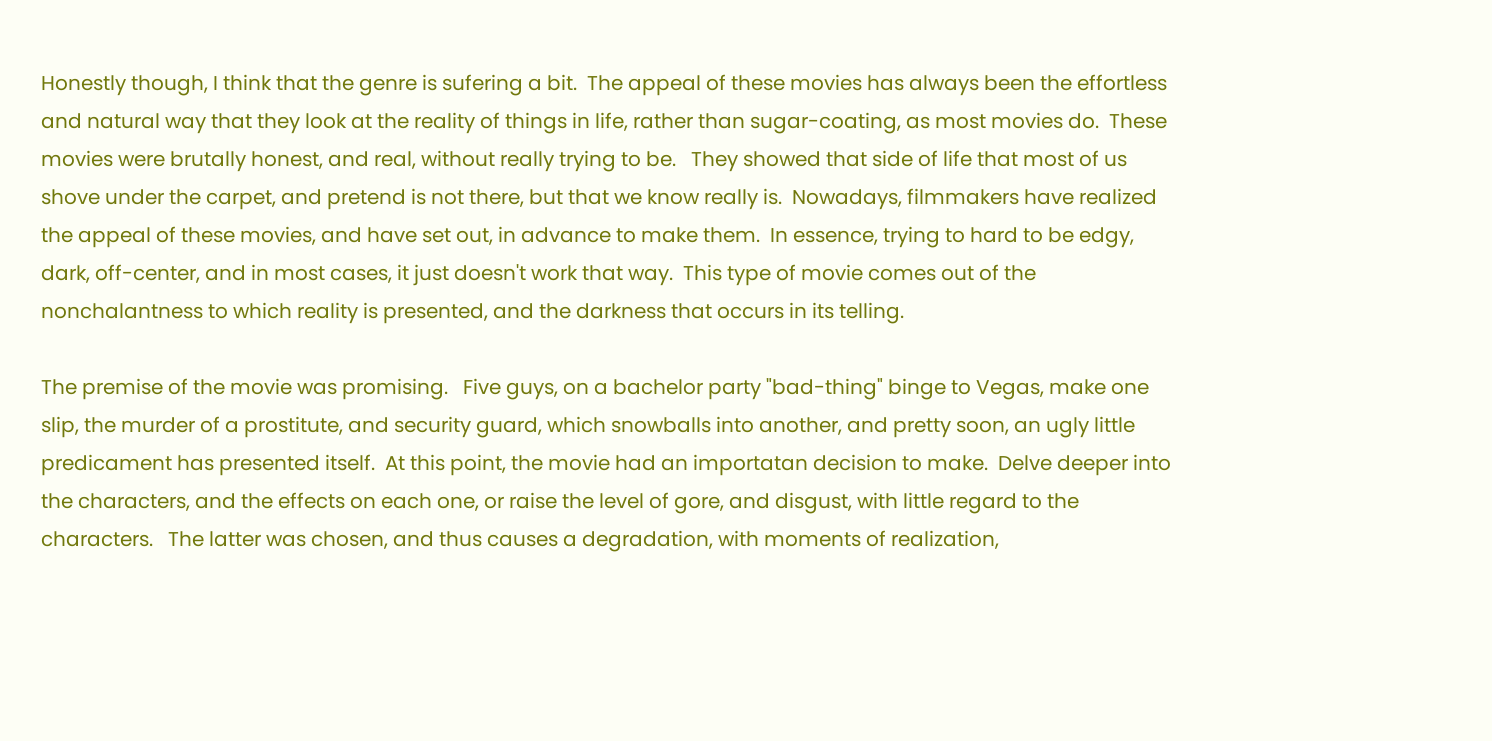Honestly though, I think that the genre is sufering a bit.  The appeal of these movies has always been the effortless and natural way that they look at the reality of things in life, rather than sugar-coating, as most movies do.  These movies were brutally honest, and real, without really trying to be.   They showed that side of life that most of us shove under the carpet, and pretend is not there, but that we know really is.  Nowadays, filmmakers have realized the appeal of these movies, and have set out, in advance to make them.  In essence, trying to hard to be edgy, dark, off-center, and in most cases, it just doesn't work that way.  This type of movie comes out of the nonchalantness to which reality is presented, and the darkness that occurs in its telling.

The premise of the movie was promising.   Five guys, on a bachelor party "bad-thing" binge to Vegas, make one slip, the murder of a prostitute, and security guard, which snowballs into another, and pretty soon, an ugly little predicament has presented itself.  At this point, the movie had an importatan decision to make.  Delve deeper into the characters, and the effects on each one, or raise the level of gore, and disgust, with little regard to the characters.   The latter was chosen, and thus causes a degradation, with moments of realization,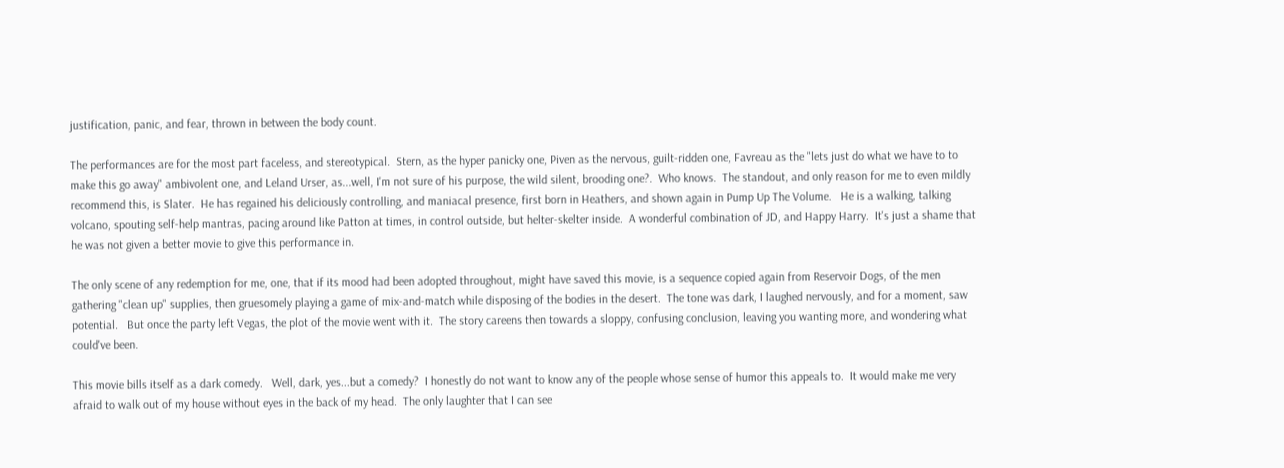justification, panic, and fear, thrown in between the body count.

The performances are for the most part faceless, and stereotypical.  Stern, as the hyper panicky one, Piven as the nervous, guilt-ridden one, Favreau as the "lets just do what we have to to make this go away" ambivolent one, and Leland Urser, as...well, I'm not sure of his purpose, the wild silent, brooding one?.  Who knows.  The standout, and only reason for me to even mildly recommend this, is Slater.  He has regained his deliciously controlling, and maniacal presence, first born in Heathers, and shown again in Pump Up The Volume.   He is a walking, talking volcano, spouting self-help mantras, pacing around like Patton at times, in control outside, but helter-skelter inside.  A wonderful combination of JD, and Happy Harry.  It's just a shame that he was not given a better movie to give this performance in.

The only scene of any redemption for me, one, that if its mood had been adopted throughout, might have saved this movie, is a sequence copied again from Reservoir Dogs, of the men gathering "clean up" supplies, then gruesomely playing a game of mix-and-match while disposing of the bodies in the desert.  The tone was dark, I laughed nervously, and for a moment, saw potential.   But once the party left Vegas, the plot of the movie went with it.  The story careens then towards a sloppy, confusing conclusion, leaving you wanting more, and wondering what could've been.

This movie bills itself as a dark comedy.   Well, dark, yes...but a comedy?  I honestly do not want to know any of the people whose sense of humor this appeals to.  It would make me very afraid to walk out of my house without eyes in the back of my head.  The only laughter that I can see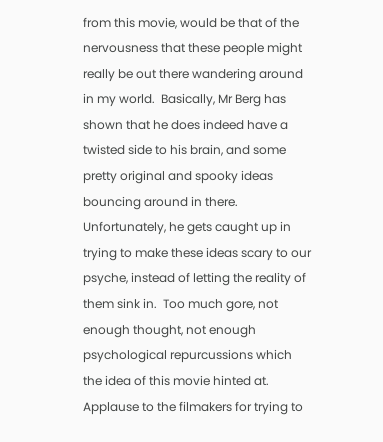from this movie, would be that of the nervousness that these people might really be out there wandering around in my world.  Basically, Mr Berg has shown that he does indeed have a twisted side to his brain, and some pretty original and spooky ideas bouncing around in there.  Unfortunately, he gets caught up in trying to make these ideas scary to our psyche, instead of letting the reality of them sink in.  Too much gore, not enough thought, not enough psychological repurcussions which the idea of this movie hinted at.  Applause to the filmakers for trying to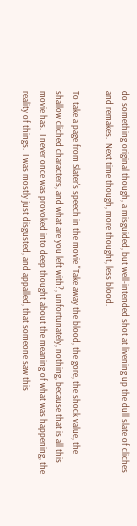do something original though, a misguided, but well-intended shot at livening up the dull slate of cliches and remakes.  Next time though, more thought, less blood.

To take a page from Slater's speech in the movie "Take away the blood, the gore, the shock value, the shallow cliched characters, and what are you left with?, unfortunately, nothing, because that is all this movie has.  I never once was provoked into deep thought about the meaning of what was happening, the reality of things.  I was mostly just disgusted, and appalled, that someone saw this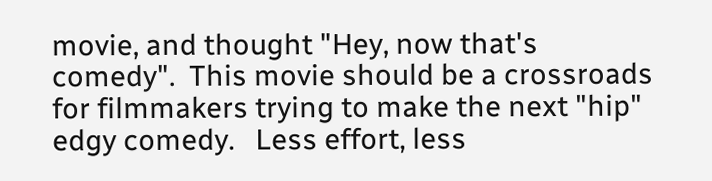movie, and thought "Hey, now that's comedy".  This movie should be a crossroads for filmmakers trying to make the next "hip" edgy comedy.   Less effort, less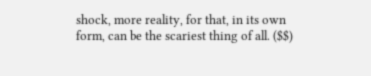shock, more reality, for that, in its own form, can be the scariest thing of all. ($$)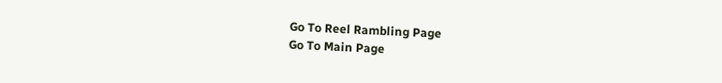Go To Reel Rambling Page
Go To Main Page